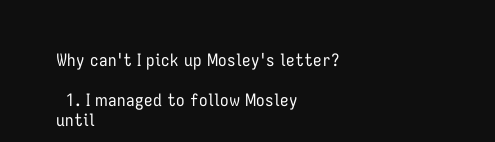Why can't I pick up Mosley's letter?

  1. I managed to follow Mosley until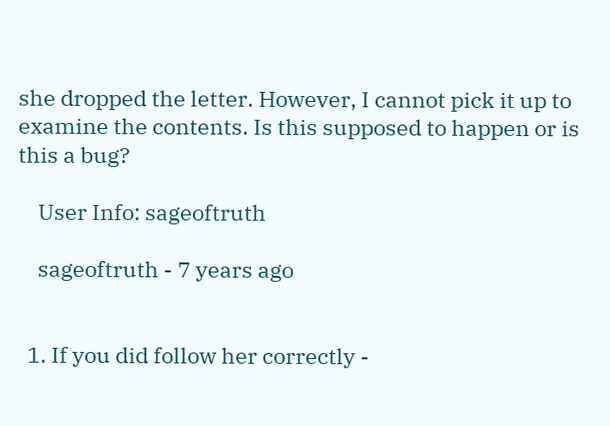she dropped the letter. However, I cannot pick it up to examine the contents. Is this supposed to happen or is this a bug?

    User Info: sageoftruth

    sageoftruth - 7 years ago


  1. If you did follow her correctly -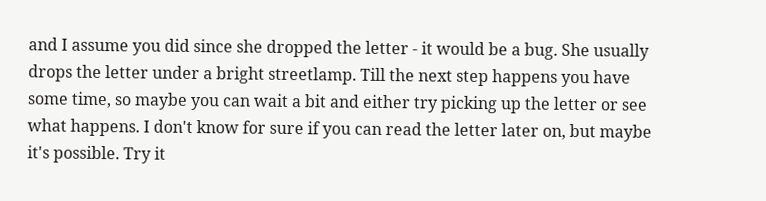and I assume you did since she dropped the letter - it would be a bug. She usually drops the letter under a bright streetlamp. Till the next step happens you have some time, so maybe you can wait a bit and either try picking up the letter or see what happens. I don't know for sure if you can read the letter later on, but maybe it's possible. Try it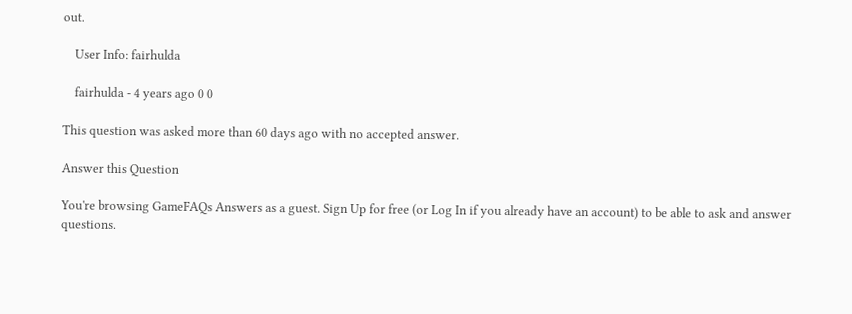out.

    User Info: fairhulda

    fairhulda - 4 years ago 0 0

This question was asked more than 60 days ago with no accepted answer.

Answer this Question

You're browsing GameFAQs Answers as a guest. Sign Up for free (or Log In if you already have an account) to be able to ask and answer questions.